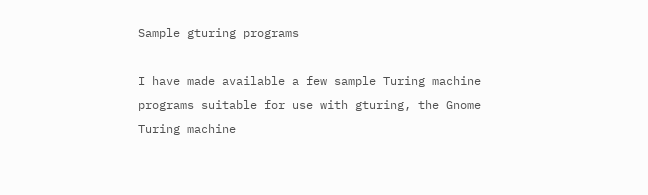Sample gturing programs

I have made available a few sample Turing machine programs suitable for use with gturing, the Gnome Turing machine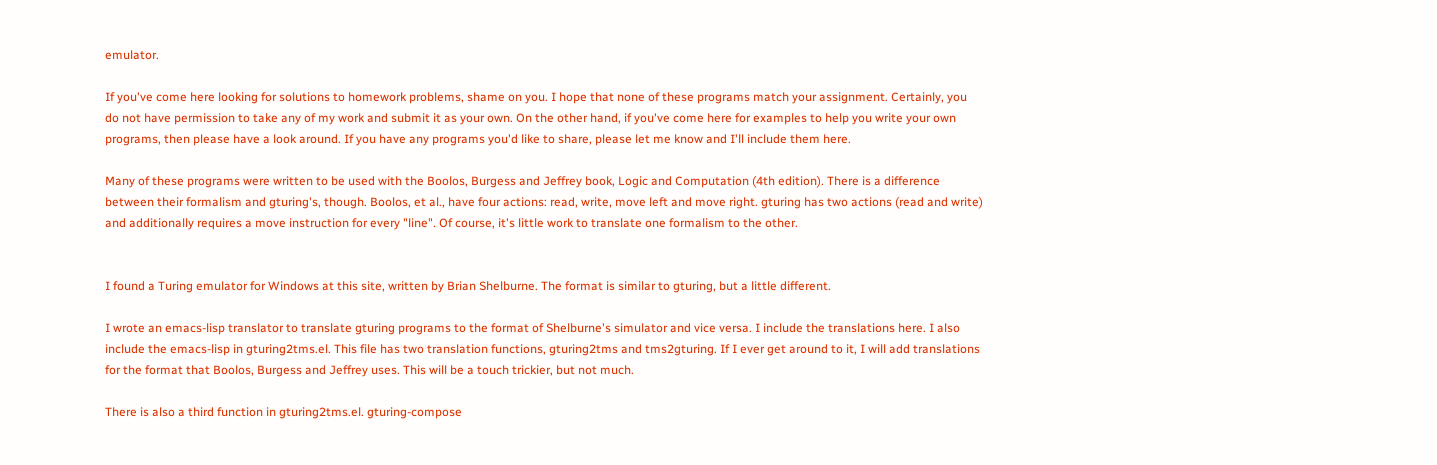emulator.

If you've come here looking for solutions to homework problems, shame on you. I hope that none of these programs match your assignment. Certainly, you do not have permission to take any of my work and submit it as your own. On the other hand, if you've come here for examples to help you write your own programs, then please have a look around. If you have any programs you'd like to share, please let me know and I'll include them here.

Many of these programs were written to be used with the Boolos, Burgess and Jeffrey book, Logic and Computation (4th edition). There is a difference between their formalism and gturing's, though. Boolos, et al., have four actions: read, write, move left and move right. gturing has two actions (read and write) and additionally requires a move instruction for every "line". Of course, it's little work to translate one formalism to the other.


I found a Turing emulator for Windows at this site, written by Brian Shelburne. The format is similar to gturing, but a little different.

I wrote an emacs-lisp translator to translate gturing programs to the format of Shelburne's simulator and vice versa. I include the translations here. I also include the emacs-lisp in gturing2tms.el. This file has two translation functions, gturing2tms and tms2gturing. If I ever get around to it, I will add translations for the format that Boolos, Burgess and Jeffrey uses. This will be a touch trickier, but not much.

There is also a third function in gturing2tms.el. gturing-compose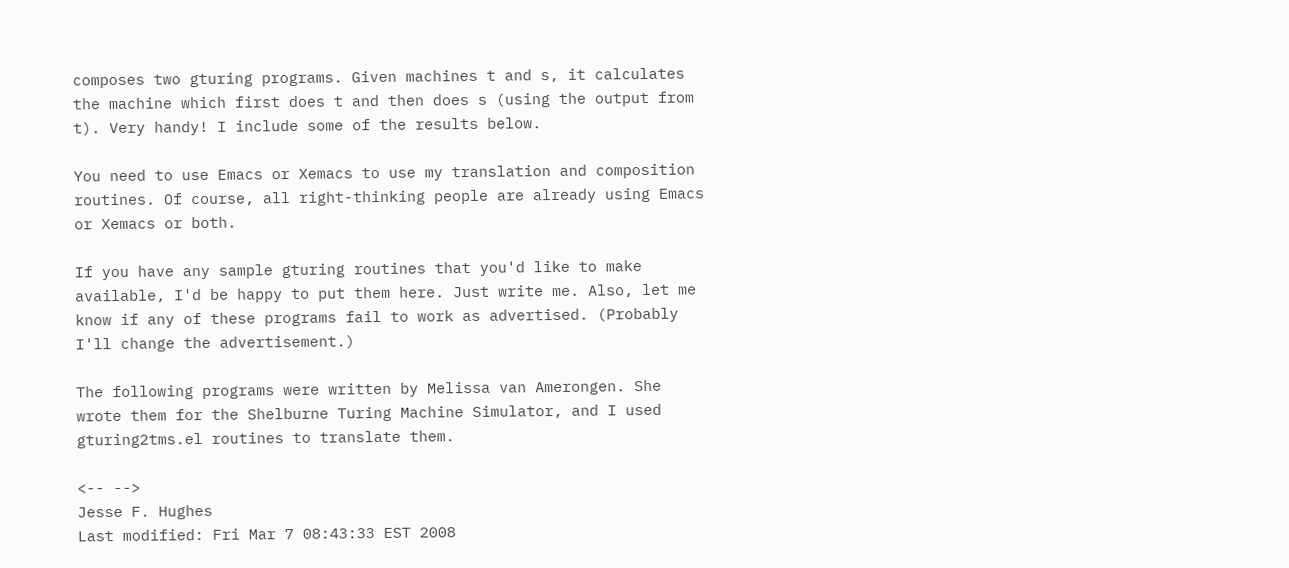composes two gturing programs. Given machines t and s, it calculates the machine which first does t and then does s (using the output from t). Very handy! I include some of the results below.

You need to use Emacs or Xemacs to use my translation and composition routines. Of course, all right-thinking people are already using Emacs or Xemacs or both.

If you have any sample gturing routines that you'd like to make available, I'd be happy to put them here. Just write me. Also, let me know if any of these programs fail to work as advertised. (Probably I'll change the advertisement.)

The following programs were written by Melissa van Amerongen. She wrote them for the Shelburne Turing Machine Simulator, and I used gturing2tms.el routines to translate them.

<-- -->
Jesse F. Hughes
Last modified: Fri Mar 7 08:43:33 EST 2008